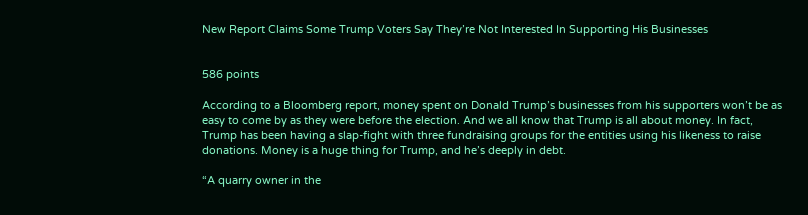New Report Claims Some Trump Voters Say They’re Not Interested In Supporting His Businesses


586 points

According to a Bloomberg report, money spent on Donald Trump’s businesses from his supporters won’t be as easy to come by as they were before the election. And we all know that Trump is all about money. In fact, Trump has been having a slap-fight with three fundraising groups for the entities using his likeness to raise donations. Money is a huge thing for Trump, and he’s deeply in debt.

“A quarry owner in the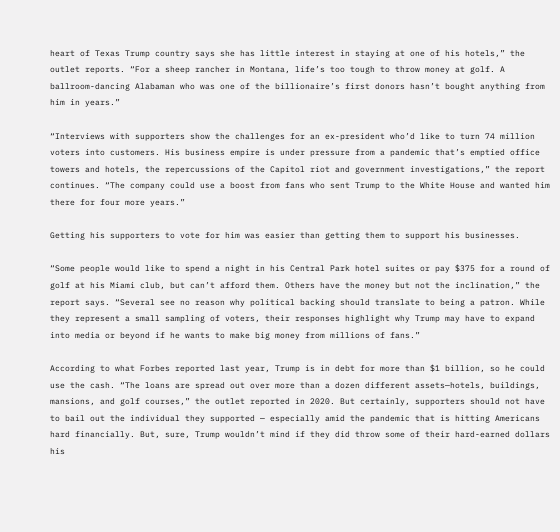heart of Texas Trump country says she has little interest in staying at one of his hotels,” the outlet reports. “For a sheep rancher in Montana, life’s too tough to throw money at golf. A ballroom-dancing Alabaman who was one of the billionaire’s first donors hasn’t bought anything from him in years.”

“Interviews with supporters show the challenges for an ex-president who’d like to turn 74 million voters into customers. His business empire is under pressure from a pandemic that’s emptied office towers and hotels, the repercussions of the Capitol riot and government investigations,” the report continues. “The company could use a boost from fans who sent Trump to the White House and wanted him there for four more years.”

Getting his supporters to vote for him was easier than getting them to support his businesses.

“Some people would like to spend a night in his Central Park hotel suites or pay $375 for a round of golf at his Miami club, but can’t afford them. Others have the money but not the inclination,” the report says. “Several see no reason why political backing should translate to being a patron. While they represent a small sampling of voters, their responses highlight why Trump may have to expand into media or beyond if he wants to make big money from millions of fans.”

According to what Forbes reported last year, Trump is in debt for more than $1 billion, so he could use the cash. “The loans are spread out over more than a dozen different assets—hotels, buildings, mansions, and golf courses,” the outlet reported in 2020. But certainly, supporters should not have to bail out the individual they supported — especially amid the pandemic that is hitting Americans hard financially. But, sure, Trump wouldn’t mind if they did throw some of their hard-earned dollars his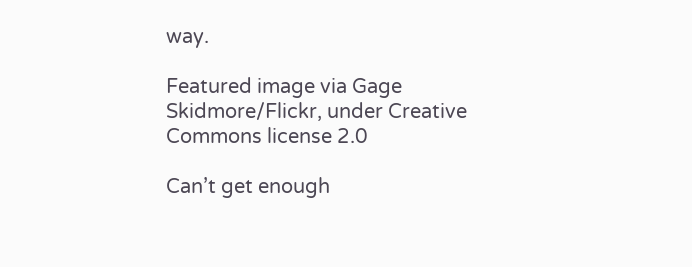way.

Featured image via Gage Skidmore/Flickr, under Creative Commons license 2.0

Can’t get enough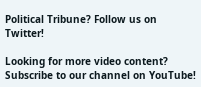Political Tribune? Follow us on Twitter!

Looking for more video content? Subscribe to our channel on YouTube!